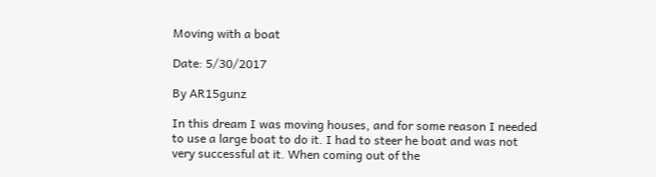Moving with a boat

Date: 5/30/2017

By AR15gunz

In this dream I was moving houses, and for some reason I needed to use a large boat to do it. I had to steer he boat and was not very successful at it. When coming out of the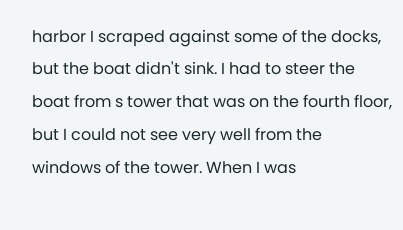harbor I scraped against some of the docks, but the boat didn't sink. I had to steer the boat from s tower that was on the fourth floor, but I could not see very well from the windows of the tower. When I was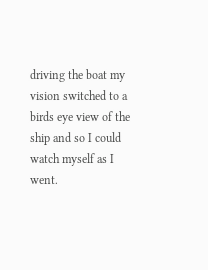driving the boat my vision switched to a birds eye view of the ship and so I could watch myself as I went.